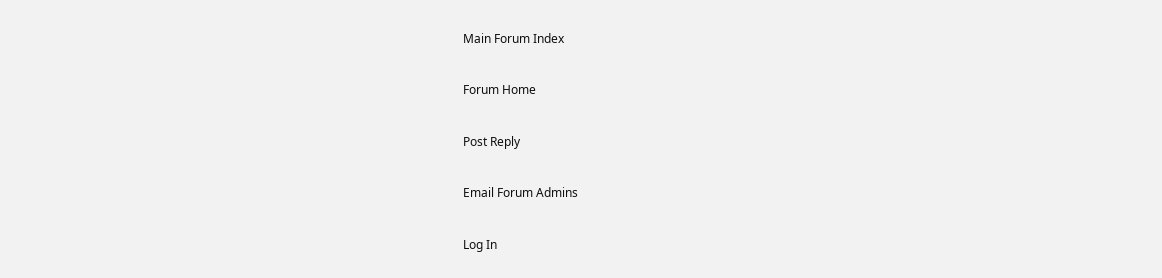Main Forum Index

Forum Home

Post Reply

Email Forum Admins

Log In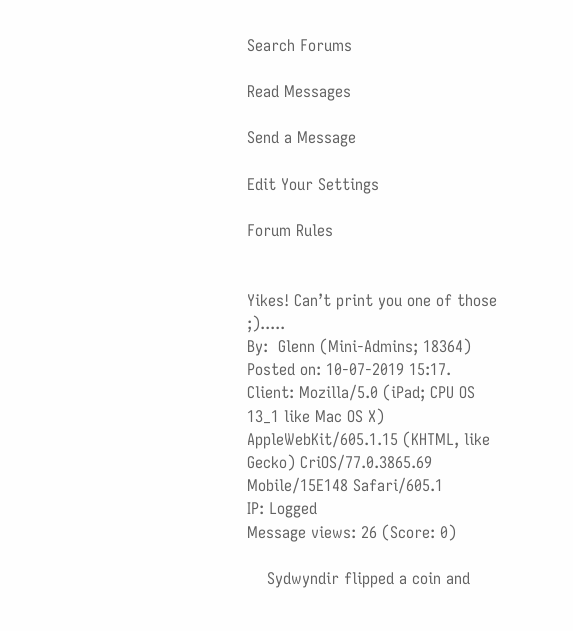Search Forums

Read Messages

Send a Message

Edit Your Settings

Forum Rules


Yikes! Can’t print you one of those ;).....
By:  Glenn (Mini-Admins; 18364)
Posted on: 10-07-2019 15:17.
Client: Mozilla/5.0 (iPad; CPU OS 13_1 like Mac OS X) AppleWebKit/605.1.15 (KHTML, like Gecko) CriOS/77.0.3865.69 Mobile/15E148 Safari/605.1
IP: Logged
Message views: 26 (Score: 0)

    Sydwyndir flipped a coin and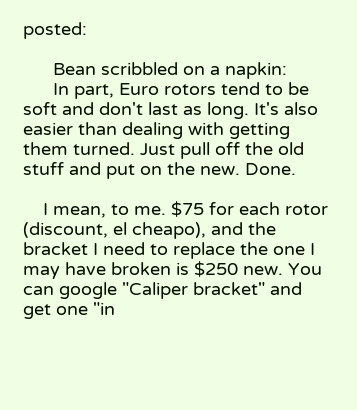posted:

      Bean scribbled on a napkin:
      In part, Euro rotors tend to be soft and don't last as long. It's also easier than dealing with getting them turned. Just pull off the old stuff and put on the new. Done.

    I mean, to me. $75 for each rotor (discount, el cheapo), and the bracket I need to replace the one I may have broken is $250 new. You can google "Caliper bracket" and get one "in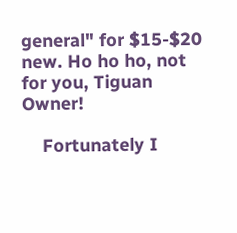general" for $15-$20 new. Ho ho ho, not for you, Tiguan Owner!

    Fortunately I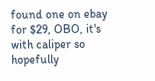found one on ebay for $29, OBO, it's with caliper so hopefully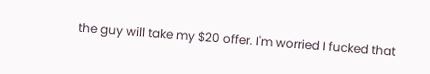the guy will take my $20 offer. I'm worried I fucked that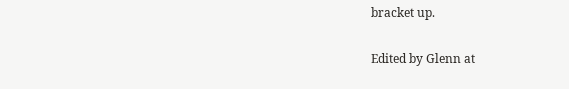bracket up.

Edited by Glenn at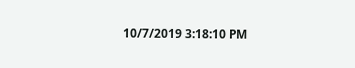10/7/2019 3:18:10 PM